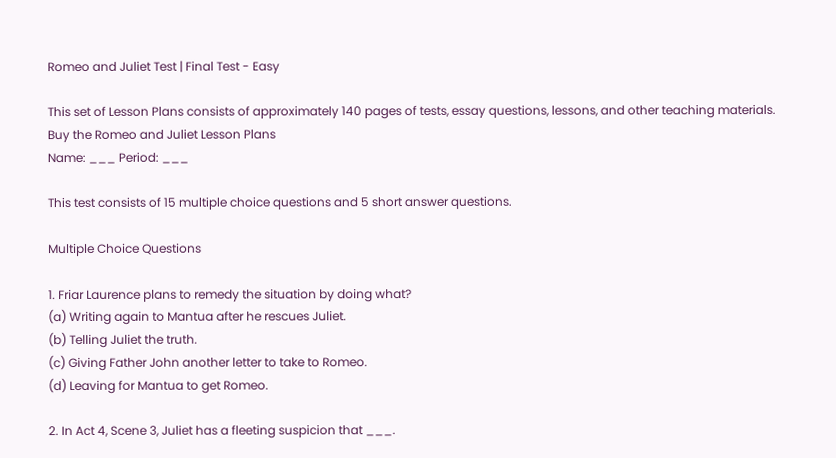Romeo and Juliet Test | Final Test - Easy

This set of Lesson Plans consists of approximately 140 pages of tests, essay questions, lessons, and other teaching materials.
Buy the Romeo and Juliet Lesson Plans
Name: ___ Period: ___

This test consists of 15 multiple choice questions and 5 short answer questions.

Multiple Choice Questions

1. Friar Laurence plans to remedy the situation by doing what?
(a) Writing again to Mantua after he rescues Juliet.
(b) Telling Juliet the truth.
(c) Giving Father John another letter to take to Romeo.
(d) Leaving for Mantua to get Romeo.

2. In Act 4, Scene 3, Juliet has a fleeting suspicion that ___.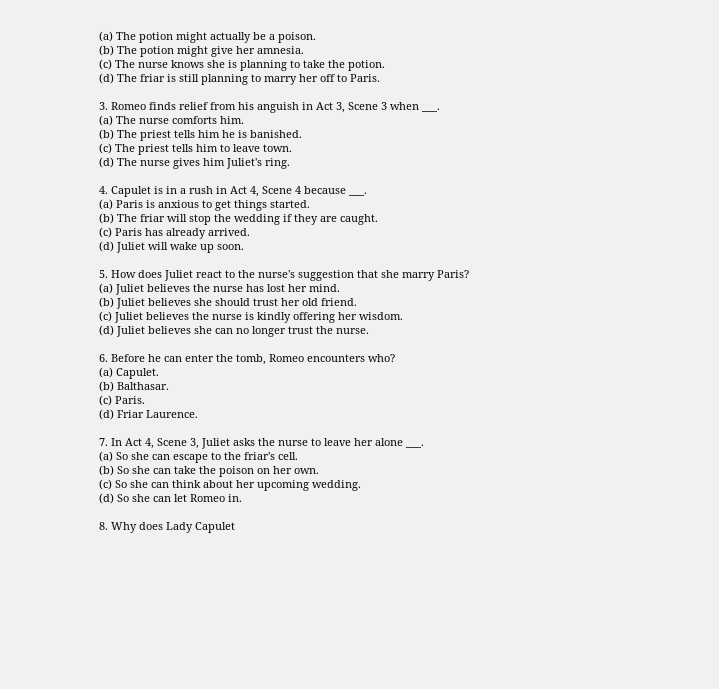(a) The potion might actually be a poison.
(b) The potion might give her amnesia.
(c) The nurse knows she is planning to take the potion.
(d) The friar is still planning to marry her off to Paris.

3. Romeo finds relief from his anguish in Act 3, Scene 3 when ___.
(a) The nurse comforts him.
(b) The priest tells him he is banished.
(c) The priest tells him to leave town.
(d) The nurse gives him Juliet's ring.

4. Capulet is in a rush in Act 4, Scene 4 because ___.
(a) Paris is anxious to get things started.
(b) The friar will stop the wedding if they are caught.
(c) Paris has already arrived.
(d) Juliet will wake up soon.

5. How does Juliet react to the nurse's suggestion that she marry Paris?
(a) Juliet believes the nurse has lost her mind.
(b) Juliet believes she should trust her old friend.
(c) Juliet believes the nurse is kindly offering her wisdom.
(d) Juliet believes she can no longer trust the nurse.

6. Before he can enter the tomb, Romeo encounters who?
(a) Capulet.
(b) Balthasar.
(c) Paris.
(d) Friar Laurence.

7. In Act 4, Scene 3, Juliet asks the nurse to leave her alone ___.
(a) So she can escape to the friar's cell.
(b) So she can take the poison on her own.
(c) So she can think about her upcoming wedding.
(d) So she can let Romeo in.

8. Why does Lady Capulet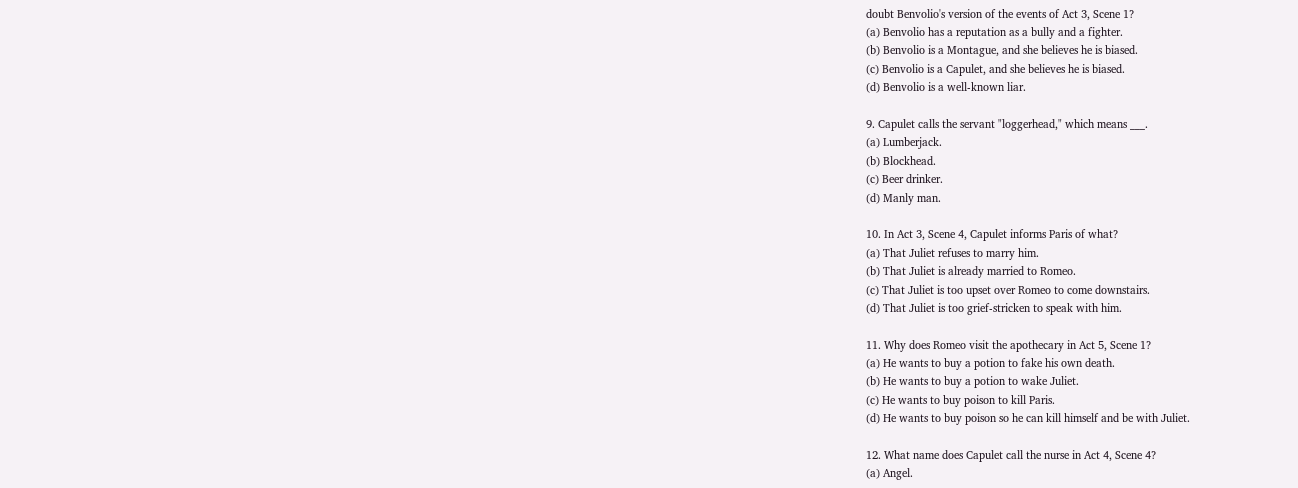doubt Benvolio's version of the events of Act 3, Scene 1?
(a) Benvolio has a reputation as a bully and a fighter.
(b) Benvolio is a Montague, and she believes he is biased.
(c) Benvolio is a Capulet, and she believes he is biased.
(d) Benvolio is a well-known liar.

9. Capulet calls the servant "loggerhead," which means ___.
(a) Lumberjack.
(b) Blockhead.
(c) Beer drinker.
(d) Manly man.

10. In Act 3, Scene 4, Capulet informs Paris of what?
(a) That Juliet refuses to marry him.
(b) That Juliet is already married to Romeo.
(c) That Juliet is too upset over Romeo to come downstairs.
(d) That Juliet is too grief-stricken to speak with him.

11. Why does Romeo visit the apothecary in Act 5, Scene 1?
(a) He wants to buy a potion to fake his own death.
(b) He wants to buy a potion to wake Juliet.
(c) He wants to buy poison to kill Paris.
(d) He wants to buy poison so he can kill himself and be with Juliet.

12. What name does Capulet call the nurse in Act 4, Scene 4?
(a) Angel.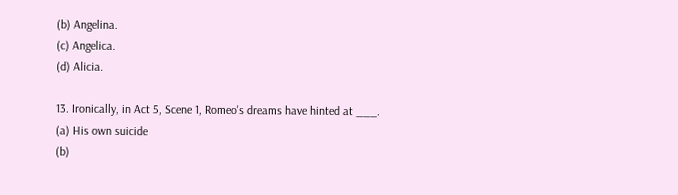(b) Angelina.
(c) Angelica.
(d) Alicia.

13. Ironically, in Act 5, Scene 1, Romeo's dreams have hinted at ___.
(a) His own suicide
(b)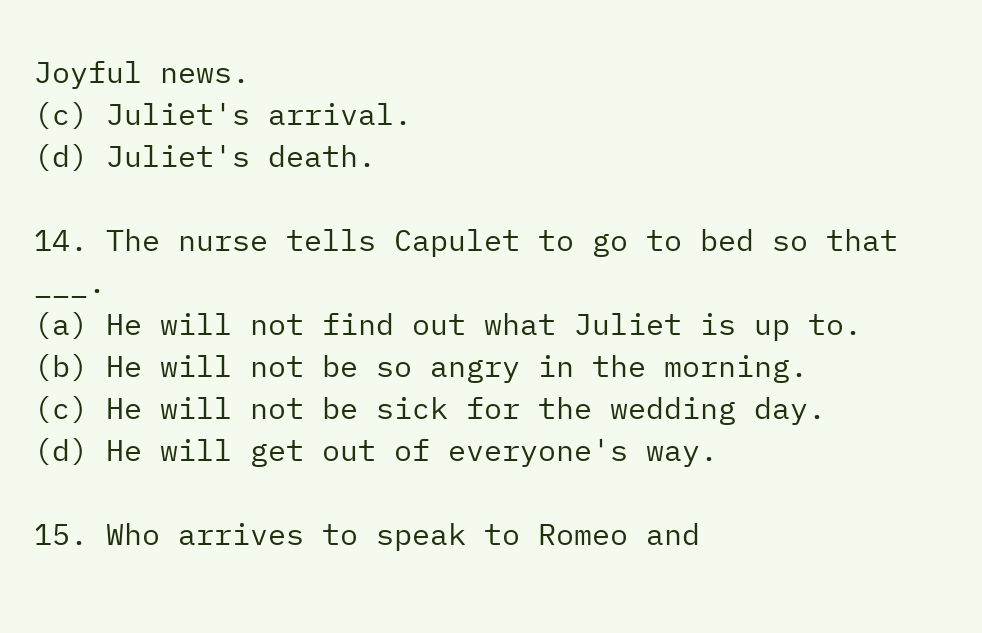Joyful news.
(c) Juliet's arrival.
(d) Juliet's death.

14. The nurse tells Capulet to go to bed so that ___.
(a) He will not find out what Juliet is up to.
(b) He will not be so angry in the morning.
(c) He will not be sick for the wedding day.
(d) He will get out of everyone's way.

15. Who arrives to speak to Romeo and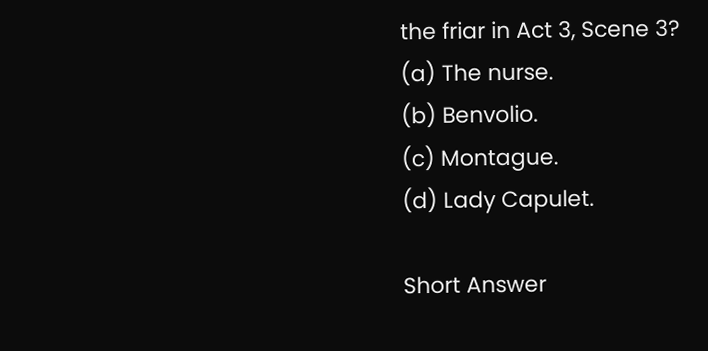the friar in Act 3, Scene 3?
(a) The nurse.
(b) Benvolio.
(c) Montague.
(d) Lady Capulet.

Short Answer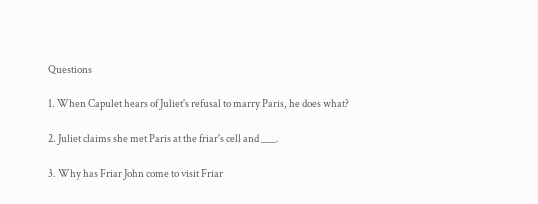Questions

1. When Capulet hears of Juliet's refusal to marry Paris, he does what?

2. Juliet claims she met Paris at the friar's cell and ___.

3. Why has Friar John come to visit Friar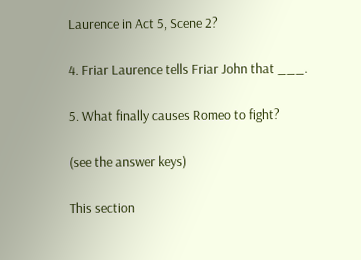Laurence in Act 5, Scene 2?

4. Friar Laurence tells Friar John that ___.

5. What finally causes Romeo to fight?

(see the answer keys)

This section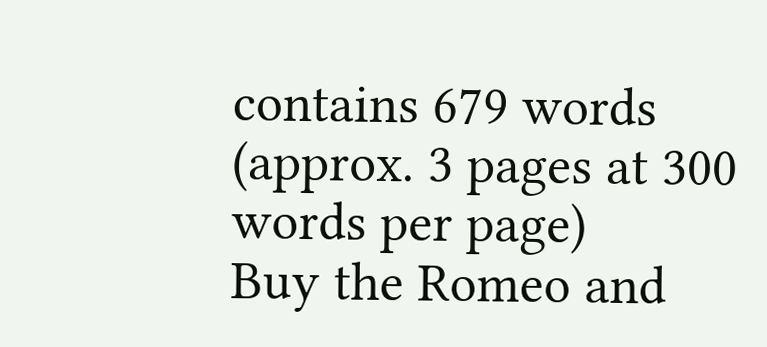contains 679 words
(approx. 3 pages at 300 words per page)
Buy the Romeo and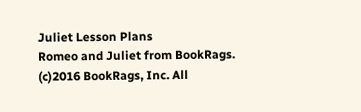Juliet Lesson Plans
Romeo and Juliet from BookRags. (c)2016 BookRags, Inc. All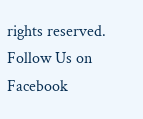rights reserved.
Follow Us on Facebook